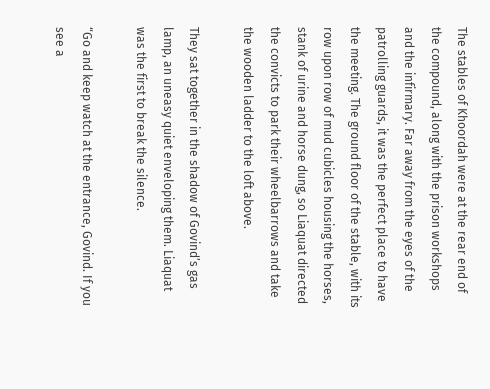The stables of Khoordah were at the rear end of the compound, along with the prison workshops and the infirmary. Far away from the eyes of the patrolling guards, it was the perfect place to have the meeting. The ground floor of the stable, with its row upon row of mud cubicles housing the horses, stank of urine and horse dung, so Liaquat directed the convicts to park their wheelbarrows and take the wooden ladder to the loft above.

They sat together in the shadow of Govind’s gas lamp, an uneasy quiet enveloping them. Liaquat was the first to break the silence.

“Go and keep watch at the entrance, Govind. If you see a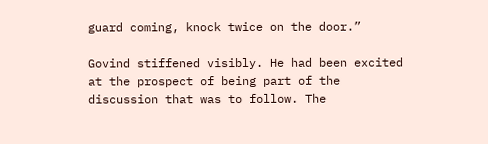guard coming, knock twice on the door.”

Govind stiffened visibly. He had been excited at the prospect of being part of the discussion that was to follow. The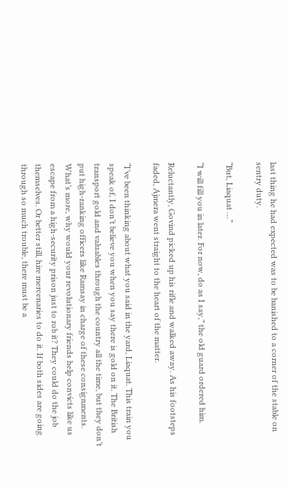last thing he had expected was to be banished to a corner of the stable on sentry duty.

“But, Liaquat …”

“I will fill you in later. For now, do as I say,” the old guard ordered him.

Reluctantly, Govind picked up his rifle and walked away. As his footsteps faded, Ajmera went straight to the heart of the matter.

“I’ve been thinking about what you said in the yard, Liaquat. This train you speak of, I don’t believe you when you say there is gold on it. The British transport gold and valuables through the country all the time, but they don’t put high-ranking officers like Ramsay in charge of these consignments. What’s more, why would your revolutionary friends help convicts like us escape from a high-security prison just to rob it? They could do the job themselves. Or better still, hire mercenaries to do it. If both sides are going through so much trouble, there must be a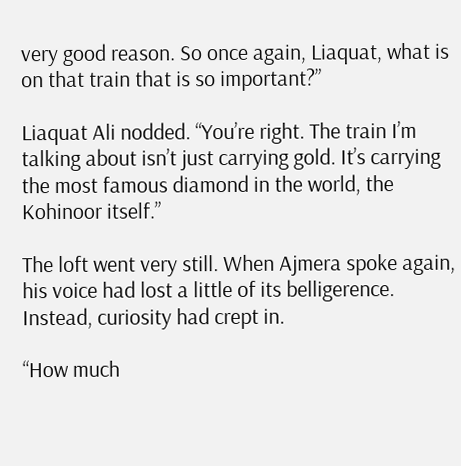very good reason. So once again, Liaquat, what is on that train that is so important?”

Liaquat Ali nodded. “You’re right. The train I’m talking about isn’t just carrying gold. It’s carrying the most famous diamond in the world, the Kohinoor itself.”

The loft went very still. When Ajmera spoke again, his voice had lost a little of its belligerence. Instead, curiosity had crept in.

“How much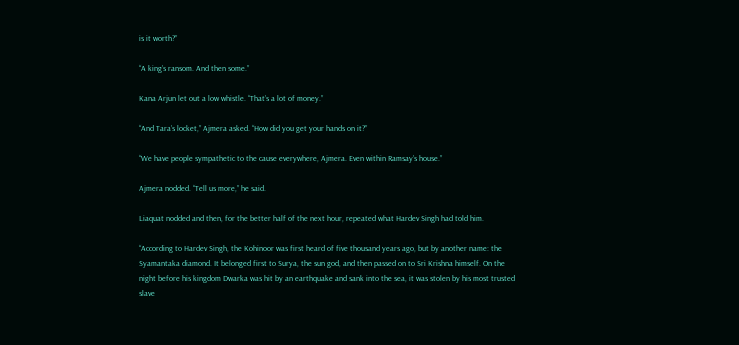is it worth?”

“A king’s ransom. And then some.”

Kana Arjun let out a low whistle. “That’s a lot of money.”

“And Tara’s locket,” Ajmera asked. “How did you get your hands on it?”

“We have people sympathetic to the cause everywhere, Ajmera. Even within Ramsay’s house.”

Ajmera nodded. “Tell us more,” he said.

Liaquat nodded and then, for the better half of the next hour, repeated what Hardev Singh had told him.

“According to Hardev Singh, the Kohinoor was first heard of five thousand years ago, but by another name: the Syamantaka diamond. It belonged first to Surya, the sun god, and then passed on to Sri Krishna himself. On the night before his kingdom Dwarka was hit by an earthquake and sank into the sea, it was stolen by his most trusted slave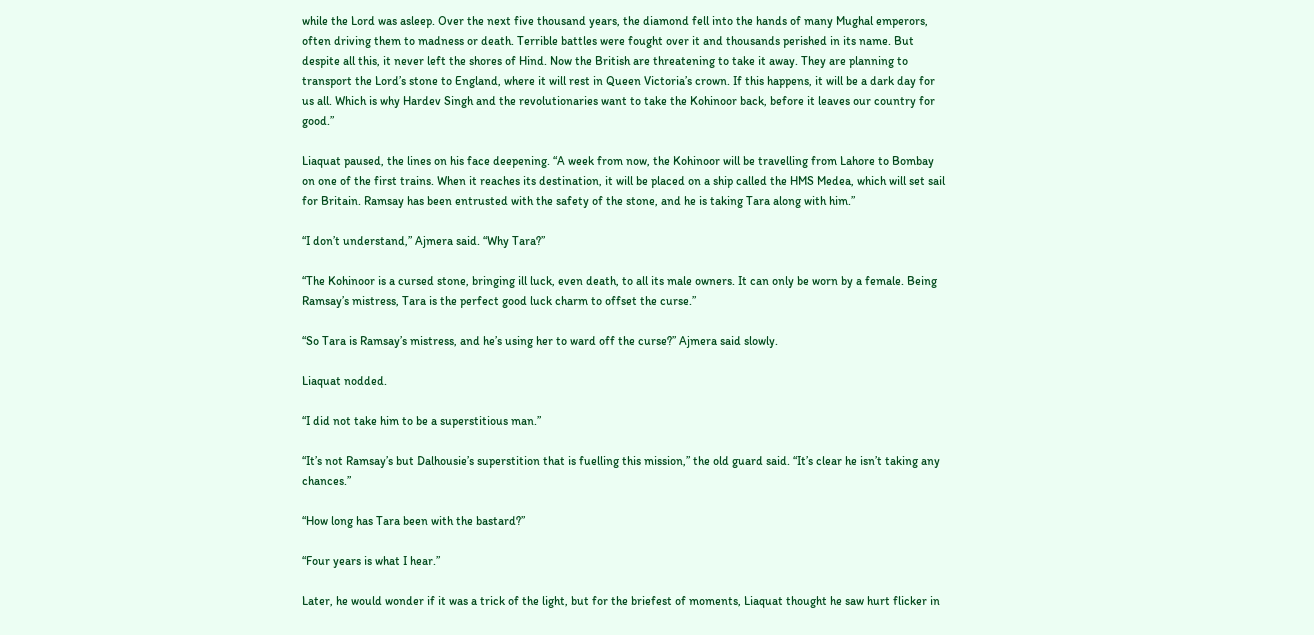while the Lord was asleep. Over the next five thousand years, the diamond fell into the hands of many Mughal emperors, often driving them to madness or death. Terrible battles were fought over it and thousands perished in its name. But despite all this, it never left the shores of Hind. Now the British are threatening to take it away. They are planning to transport the Lord’s stone to England, where it will rest in Queen Victoria’s crown. If this happens, it will be a dark day for us all. Which is why Hardev Singh and the revolutionaries want to take the Kohinoor back, before it leaves our country for good.”

Liaquat paused, the lines on his face deepening. “A week from now, the Kohinoor will be travelling from Lahore to Bombay on one of the first trains. When it reaches its destination, it will be placed on a ship called the HMS Medea, which will set sail for Britain. Ramsay has been entrusted with the safety of the stone, and he is taking Tara along with him.”

“I don’t understand,” Ajmera said. “Why Tara?”

“The Kohinoor is a cursed stone, bringing ill luck, even death, to all its male owners. It can only be worn by a female. Being Ramsay’s mistress, Tara is the perfect good luck charm to offset the curse.”

“So Tara is Ramsay’s mistress, and he’s using her to ward off the curse?” Ajmera said slowly.

Liaquat nodded.

“I did not take him to be a superstitious man.”

“It’s not Ramsay’s but Dalhousie’s superstition that is fuelling this mission,” the old guard said. “It’s clear he isn’t taking any chances.”

“How long has Tara been with the bastard?”

“Four years is what I hear.”

Later, he would wonder if it was a trick of the light, but for the briefest of moments, Liaquat thought he saw hurt flicker in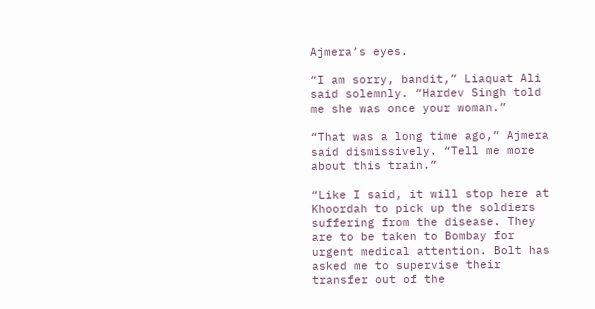Ajmera’s eyes.

“I am sorry, bandit,” Liaquat Ali said solemnly. “Hardev Singh told me she was once your woman.”

“That was a long time ago,” Ajmera said dismissively. “Tell me more about this train.”

“Like I said, it will stop here at Khoordah to pick up the soldiers suffering from the disease. They are to be taken to Bombay for urgent medical attention. Bolt has asked me to supervise their transfer out of the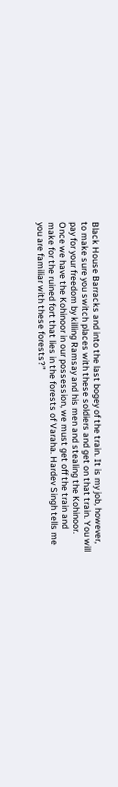Black House Barracks and into the last bogey of the train. It is my job, however, to make sure you switch places with these soldiers and get on that train. You will pay for your freedom by killing Ramsay and his men and stealing the Kohinoor. Once we have the Kohinoor in our possession, we must get off the train and make for the ruined fort that lies in the forests of Varaha. Hardev Singh tells me you are familiar with these forests?”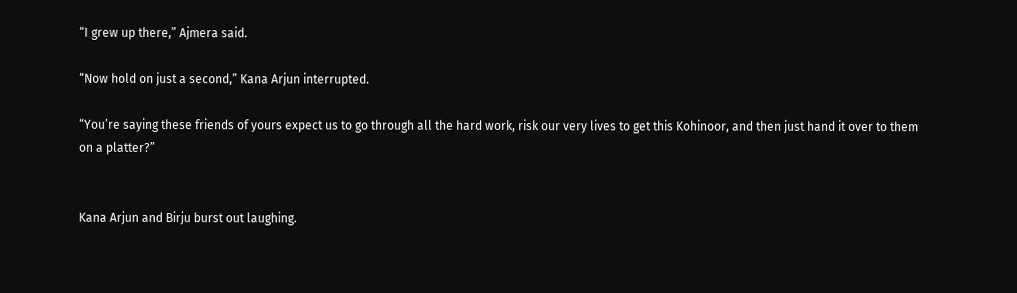“I grew up there,” Ajmera said.

“Now hold on just a second,” Kana Arjun interrupted.

“You’re saying these friends of yours expect us to go through all the hard work, risk our very lives to get this Kohinoor, and then just hand it over to them on a platter?”


Kana Arjun and Birju burst out laughing.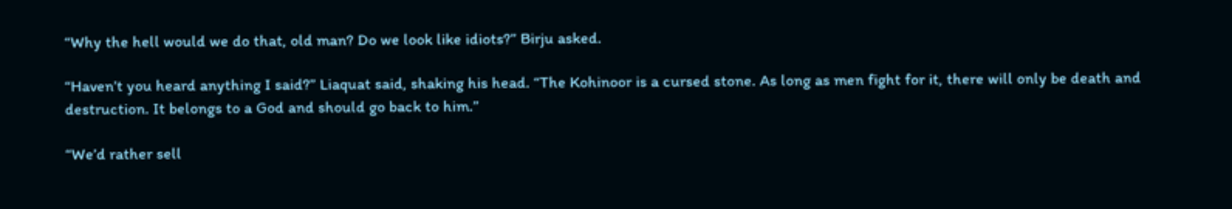“Why the hell would we do that, old man? Do we look like idiots?” Birju asked.

“Haven’t you heard anything I said?” Liaquat said, shaking his head. “The Kohinoor is a cursed stone. As long as men fight for it, there will only be death and destruction. It belongs to a God and should go back to him.”

“We’d rather sell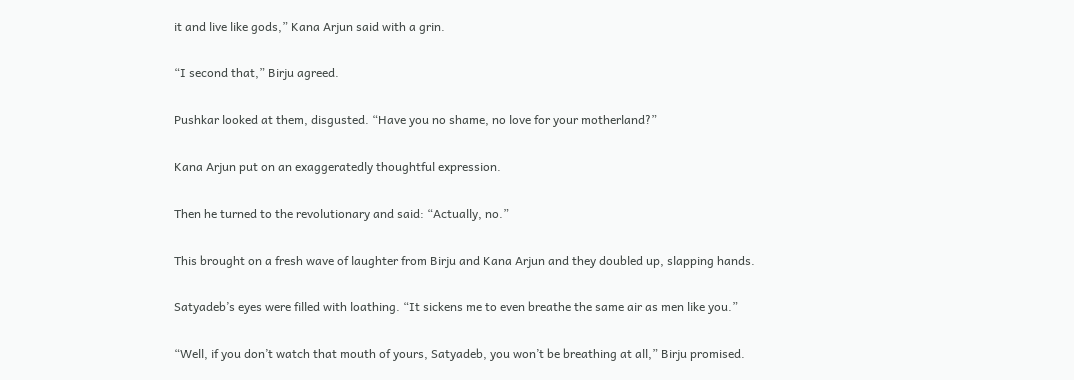it and live like gods,” Kana Arjun said with a grin.

“I second that,” Birju agreed.

Pushkar looked at them, disgusted. “Have you no shame, no love for your motherland?”

Kana Arjun put on an exaggeratedly thoughtful expression.

Then he turned to the revolutionary and said: “Actually, no.”

This brought on a fresh wave of laughter from Birju and Kana Arjun and they doubled up, slapping hands.

Satyadeb’s eyes were filled with loathing. “It sickens me to even breathe the same air as men like you.”

“Well, if you don’t watch that mouth of yours, Satyadeb, you won’t be breathing at all,” Birju promised.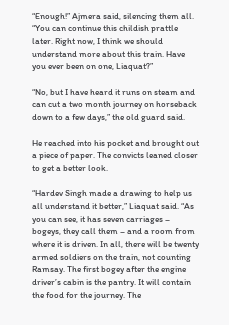“Enough!” Ajmera said, silencing them all. “You can continue this childish prattle later. Right now, I think we should understand more about this train. Have you ever been on one, Liaquat?”

“No, but I have heard it runs on steam and can cut a two month journey on horseback down to a few days,” the old guard said.

He reached into his pocket and brought out a piece of paper. The convicts leaned closer to get a better look.

“Hardev Singh made a drawing to help us all understand it better,” Liaquat said. “As you can see, it has seven carriages – bogeys, they call them – and a room from where it is driven. In all, there will be twenty armed soldiers on the train, not counting Ramsay. The first bogey after the engine driver’s cabin is the pantry. It will contain the food for the journey. The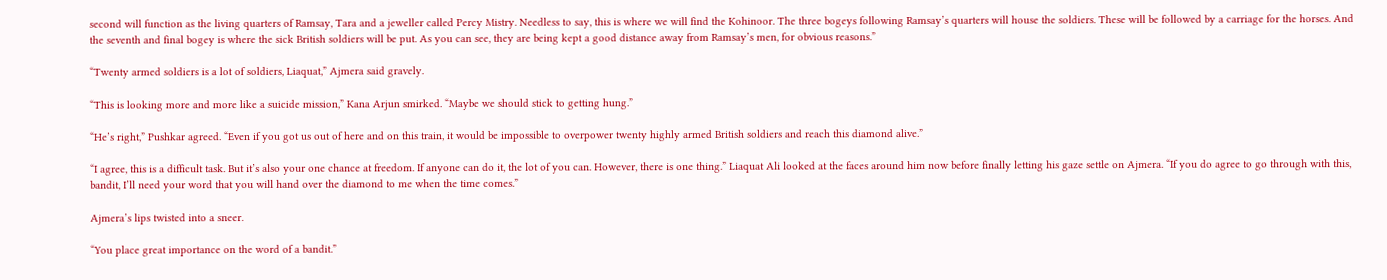second will function as the living quarters of Ramsay, Tara and a jeweller called Percy Mistry. Needless to say, this is where we will find the Kohinoor. The three bogeys following Ramsay’s quarters will house the soldiers. These will be followed by a carriage for the horses. And the seventh and final bogey is where the sick British soldiers will be put. As you can see, they are being kept a good distance away from Ramsay’s men, for obvious reasons.”

“Twenty armed soldiers is a lot of soldiers, Liaquat,” Ajmera said gravely.

“This is looking more and more like a suicide mission,” Kana Arjun smirked. “Maybe we should stick to getting hung.”

“He’s right,” Pushkar agreed. “Even if you got us out of here and on this train, it would be impossible to overpower twenty highly armed British soldiers and reach this diamond alive.”

“I agree, this is a difficult task. But it’s also your one chance at freedom. If anyone can do it, the lot of you can. However, there is one thing.” Liaquat Ali looked at the faces around him now before finally letting his gaze settle on Ajmera. “If you do agree to go through with this, bandit, I’ll need your word that you will hand over the diamond to me when the time comes.”

Ajmera’s lips twisted into a sneer.

“You place great importance on the word of a bandit.”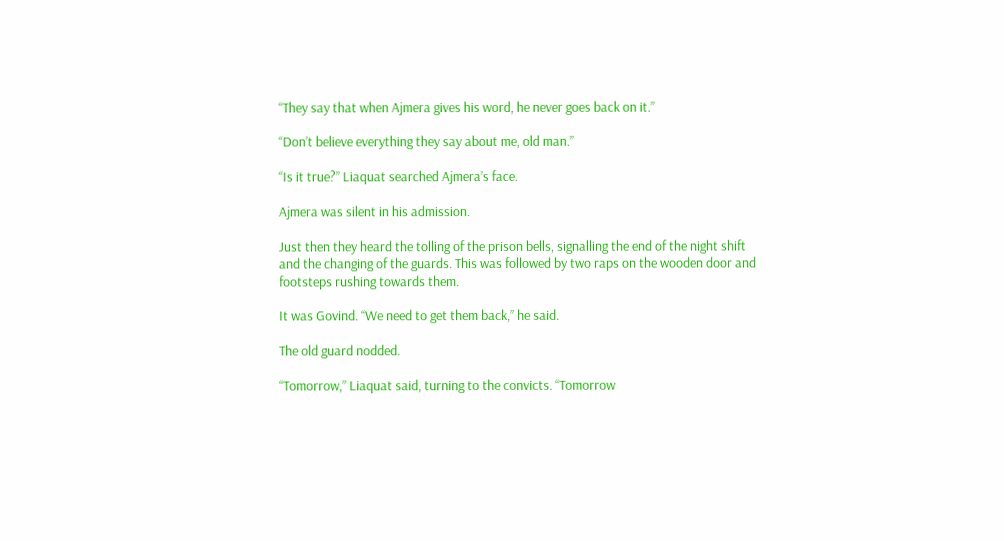“They say that when Ajmera gives his word, he never goes back on it.”

“Don’t believe everything they say about me, old man.”

“Is it true?” Liaquat searched Ajmera’s face.

Ajmera was silent in his admission.

Just then they heard the tolling of the prison bells, signalling the end of the night shift and the changing of the guards. This was followed by two raps on the wooden door and footsteps rushing towards them.

It was Govind. “We need to get them back,” he said.

The old guard nodded.

“Tomorrow,” Liaquat said, turning to the convicts. “Tomorrow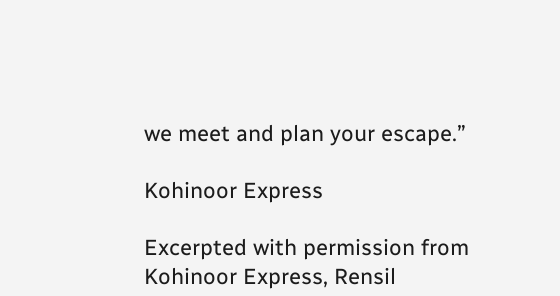we meet and plan your escape.”

Kohinoor Express

Excerpted with permission from Kohinoor Express, Rensil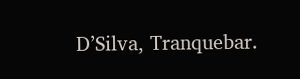D’Silva, Tranquebar.